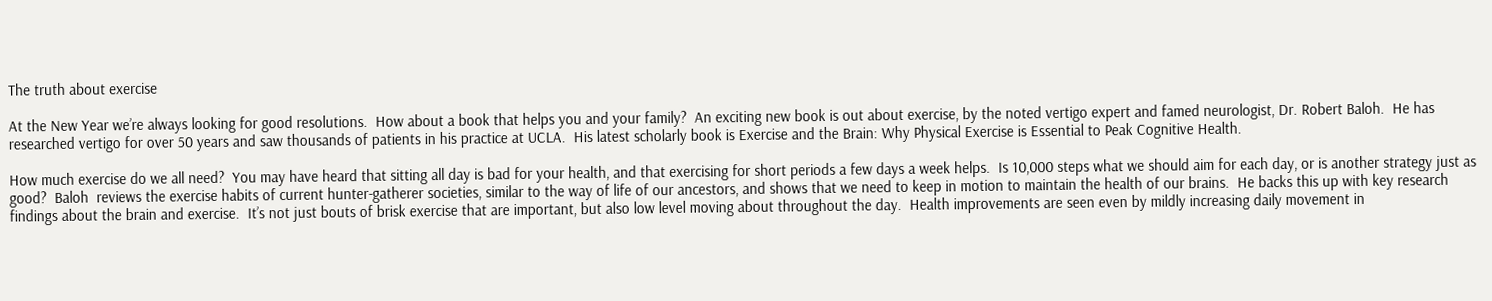The truth about exercise

At the New Year we’re always looking for good resolutions.  How about a book that helps you and your family?  An exciting new book is out about exercise, by the noted vertigo expert and famed neurologist, Dr. Robert Baloh.  He has researched vertigo for over 50 years and saw thousands of patients in his practice at UCLA.  His latest scholarly book is Exercise and the Brain: Why Physical Exercise is Essential to Peak Cognitive Health.

How much exercise do we all need?  You may have heard that sitting all day is bad for your health, and that exercising for short periods a few days a week helps.  Is 10,000 steps what we should aim for each day, or is another strategy just as good?  Baloh  reviews the exercise habits of current hunter-gatherer societies, similar to the way of life of our ancestors, and shows that we need to keep in motion to maintain the health of our brains.  He backs this up with key research findings about the brain and exercise.  It’s not just bouts of brisk exercise that are important, but also low level moving about throughout the day.  Health improvements are seen even by mildly increasing daily movement in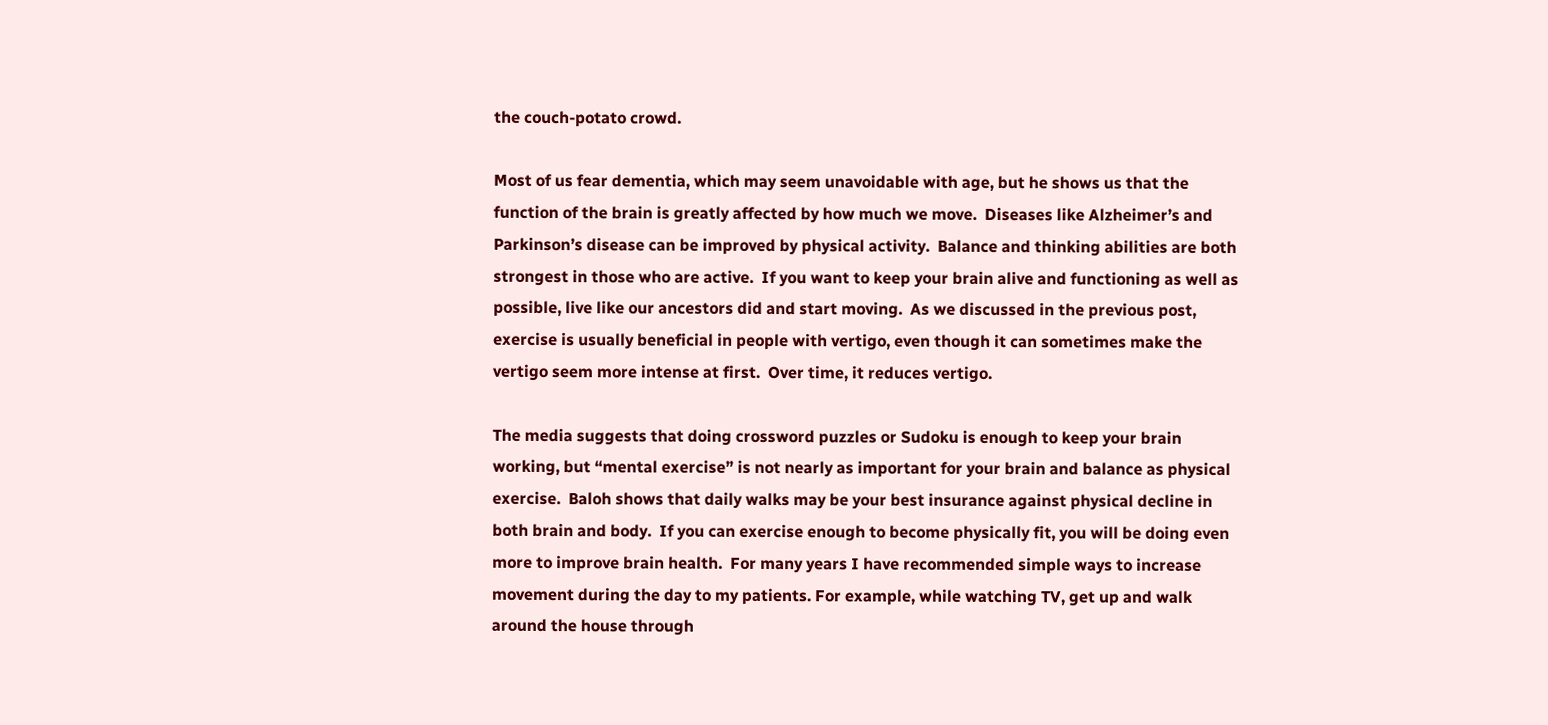the couch-potato crowd.

Most of us fear dementia, which may seem unavoidable with age, but he shows us that the function of the brain is greatly affected by how much we move.  Diseases like Alzheimer’s and Parkinson’s disease can be improved by physical activity.  Balance and thinking abilities are both strongest in those who are active.  If you want to keep your brain alive and functioning as well as possible, live like our ancestors did and start moving.  As we discussed in the previous post, exercise is usually beneficial in people with vertigo, even though it can sometimes make the vertigo seem more intense at first.  Over time, it reduces vertigo.

The media suggests that doing crossword puzzles or Sudoku is enough to keep your brain working, but “mental exercise” is not nearly as important for your brain and balance as physical exercise.  Baloh shows that daily walks may be your best insurance against physical decline in both brain and body.  If you can exercise enough to become physically fit, you will be doing even more to improve brain health.  For many years I have recommended simple ways to increase movement during the day to my patients. For example, while watching TV, get up and walk around the house through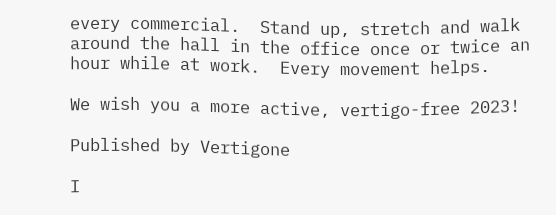every commercial.  Stand up, stretch and walk around the hall in the office once or twice an hour while at work.  Every movement helps.

We wish you a more active, vertigo-free 2023!

Published by Vertigone

I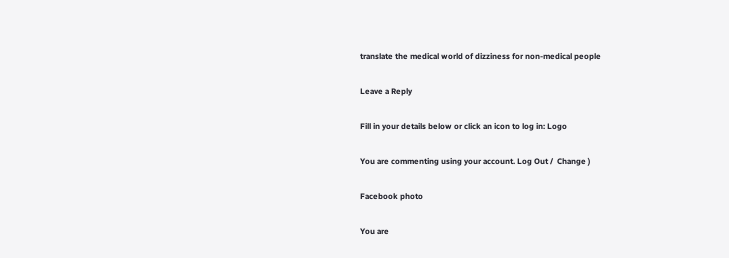translate the medical world of dizziness for non-medical people

Leave a Reply

Fill in your details below or click an icon to log in: Logo

You are commenting using your account. Log Out /  Change )

Facebook photo

You are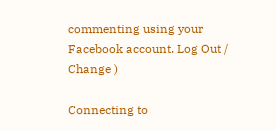commenting using your Facebook account. Log Out /  Change )

Connecting to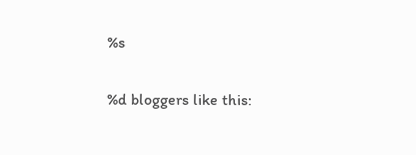%s

%d bloggers like this: